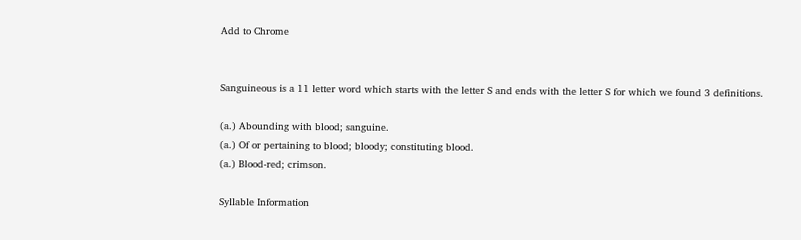Add to Chrome


Sanguineous is a 11 letter word which starts with the letter S and ends with the letter S for which we found 3 definitions.

(a.) Abounding with blood; sanguine.
(a.) Of or pertaining to blood; bloody; constituting blood.
(a.) Blood-red; crimson.

Syllable Information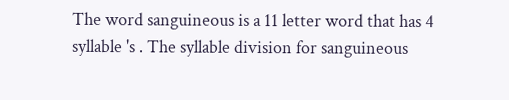The word sanguineous is a 11 letter word that has 4 syllable 's . The syllable division for sanguineous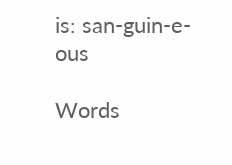is: san-guin-e-ous

Words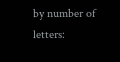by number of letters: